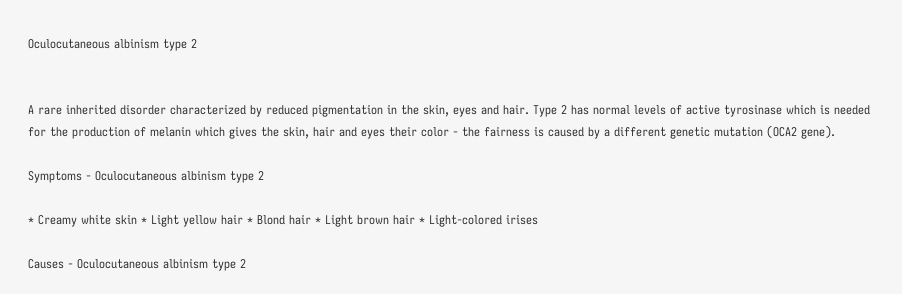Oculocutaneous albinism type 2


A rare inherited disorder characterized by reduced pigmentation in the skin, eyes and hair. Type 2 has normal levels of active tyrosinase which is needed for the production of melanin which gives the skin, hair and eyes their color - the fairness is caused by a different genetic mutation (OCA2 gene).

Symptoms - Oculocutaneous albinism type 2

* Creamy white skin * Light yellow hair * Blond hair * Light brown hair * Light-colored irises

Causes - Oculocutaneous albinism type 2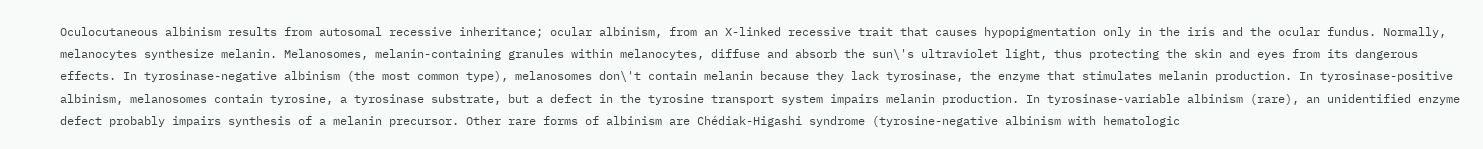Oculocutaneous albinism results from autosomal recessive inheritance; ocular albinism, from an X-linked recessive trait that causes hypopigmentation only in the iris and the ocular fundus. Normally, melanocytes synthesize melanin. Melanosomes, melanin-containing granules within melanocytes, diffuse and absorb the sun\'s ultraviolet light, thus protecting the skin and eyes from its dangerous effects. In tyrosinase-negative albinism (the most common type), melanosomes don\'t contain melanin because they lack tyrosinase, the enzyme that stimulates melanin production. In tyrosinase-positive albinism, melanosomes contain tyrosine, a tyrosinase substrate, but a defect in the tyrosine transport system impairs melanin production. In tyrosinase-variable albinism (rare), an unidentified enzyme defect probably impairs synthesis of a melanin precursor. Other rare forms of albinism are Chédiak-Higashi syndrome (tyrosine-negative albinism with hematologic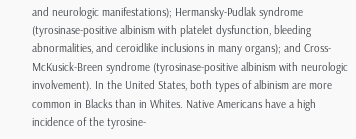and neurologic manifestations); Hermansky-Pudlak syndrome (tyrosinase-positive albinism with platelet dysfunction, bleeding abnormalities, and ceroidlike inclusions in many organs); and Cross-McKusick-Breen syndrome (tyrosinase-positive albinism with neurologic involvement). In the United States, both types of albinism are more common in Blacks than in Whites. Native Americans have a high incidence of the tyrosine-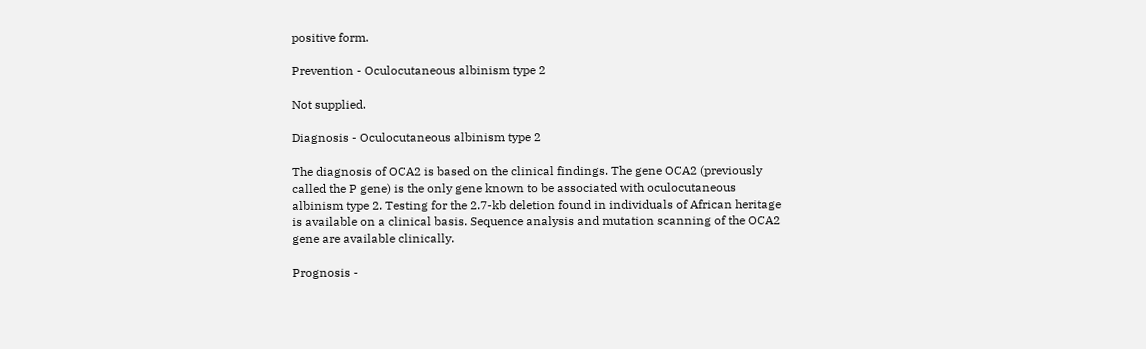positive form.

Prevention - Oculocutaneous albinism type 2

Not supplied.

Diagnosis - Oculocutaneous albinism type 2

The diagnosis of OCA2 is based on the clinical findings. The gene OCA2 (previously called the P gene) is the only gene known to be associated with oculocutaneous albinism type 2. Testing for the 2.7-kb deletion found in individuals of African heritage is available on a clinical basis. Sequence analysis and mutation scanning of the OCA2 gene are available clinically.

Prognosis -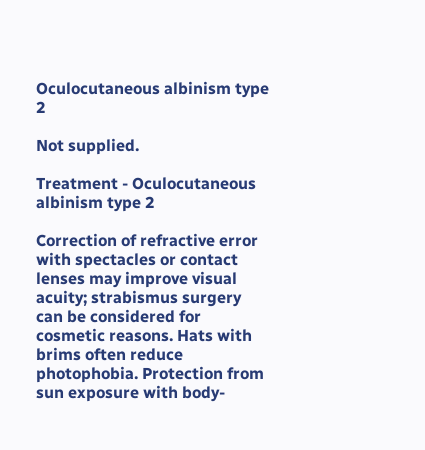Oculocutaneous albinism type 2

Not supplied.

Treatment - Oculocutaneous albinism type 2

Correction of refractive error with spectacles or contact lenses may improve visual acuity; strabismus surgery can be considered for cosmetic reasons. Hats with brims often reduce photophobia. Protection from sun exposure with body-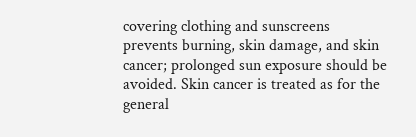covering clothing and sunscreens prevents burning, skin damage, and skin cancer; prolonged sun exposure should be avoided. Skin cancer is treated as for the general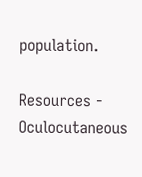population.

Resources - Oculocutaneous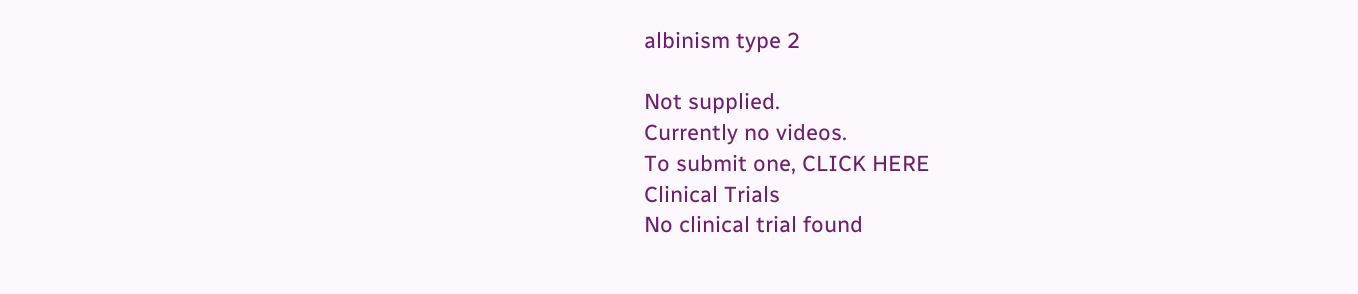albinism type 2

Not supplied.
Currently no videos.
To submit one, CLICK HERE
Clinical Trials
No clinical trial found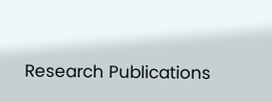Research Publications